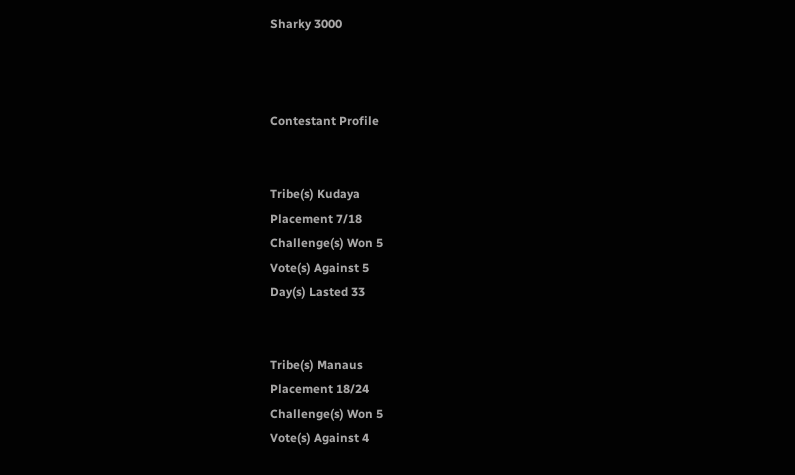Sharky 3000



Contestant Profile


Tribe(s) Kudaya
Placement 7/18
Challenge(s) Won 5
Vote(s) Against 5
Day(s) Lasted 33


Tribe(s) Manaus
Placement 18/24
Challenge(s) Won 5
Vote(s) Against 4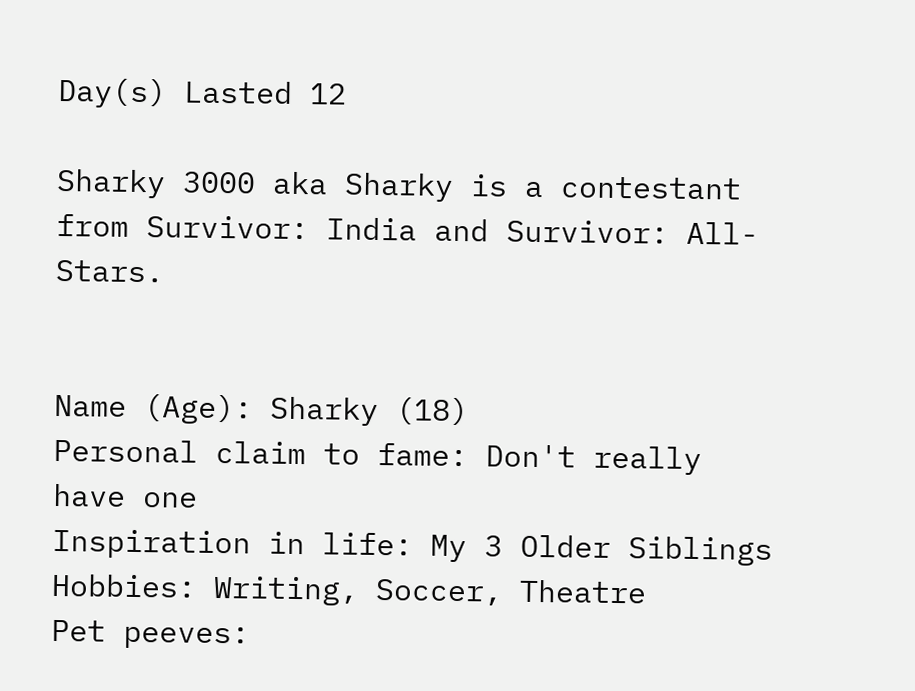Day(s) Lasted 12

Sharky 3000 aka Sharky is a contestant from Survivor: India and Survivor: All-Stars.


Name (Age): Sharky (18)
Personal claim to fame: Don't really have one
Inspiration in life: My 3 Older Siblings
Hobbies: Writing, Soccer, Theatre
Pet peeves: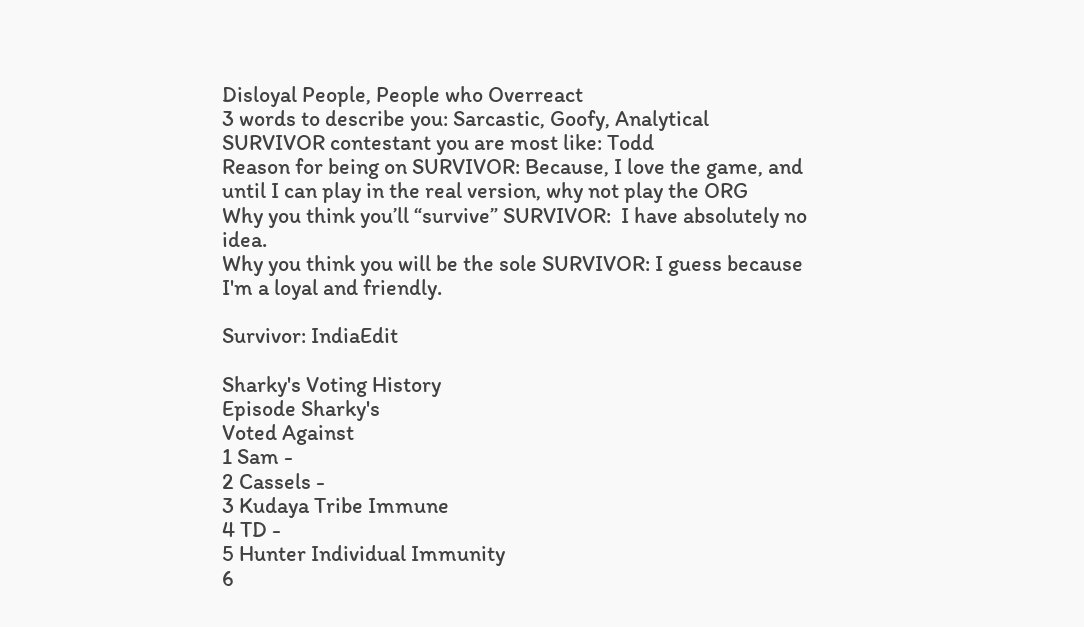Disloyal People, People who Overreact
3 words to describe you: Sarcastic, Goofy, Analytical
SURVIVOR contestant you are most like: Todd
Reason for being on SURVIVOR: Because, I love the game, and until I can play in the real version, why not play the ORG
Why you think you’ll “survive” SURVIVOR:  I have absolutely no idea.
Why you think you will be the sole SURVIVOR: I guess because I'm a loyal and friendly.

Survivor: IndiaEdit

Sharky's Voting History
Episode Sharky's
Voted Against
1 Sam -
2 Cassels -
3 Kudaya Tribe Immune
4 TD -
5 Hunter Individual Immunity
6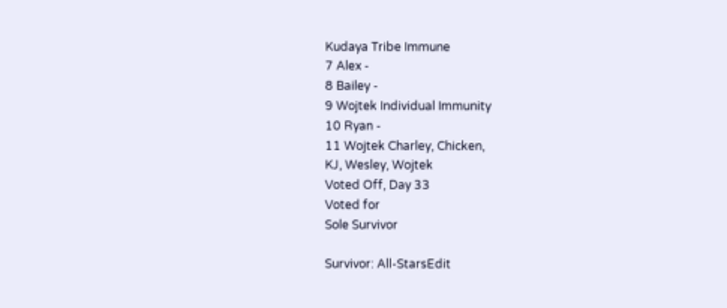Kudaya Tribe Immune
7 Alex -
8 Bailey -
9 Wojtek Individual Immunity
10 Ryan -
11 Wojtek Charley, Chicken,
KJ, Wesley, Wojtek
Voted Off, Day 33
Voted for
Sole Survivor

Survivor: All-StarsEdit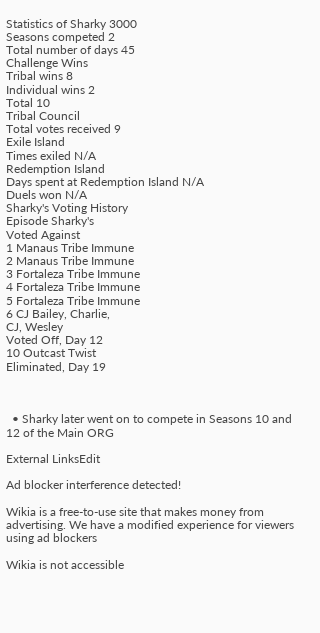Statistics of Sharky 3000
Seasons competed 2
Total number of days 45
Challenge Wins
Tribal wins 8
Individual wins 2
Total 10
Tribal Council
Total votes received 9
Exile Island
Times exiled N/A
Redemption Island
Days spent at Redemption Island N/A
Duels won N/A
Sharky's Voting History
Episode Sharky's
Voted Against
1 Manaus Tribe Immune
2 Manaus Tribe Immune
3 Fortaleza Tribe Immune
4 Fortaleza Tribe Immune
5 Fortaleza Tribe Immune
6 CJ Bailey, Charlie,
CJ, Wesley
Voted Off, Day 12
10 Outcast Twist
Eliminated, Day 19



  • Sharky later went on to compete in Seasons 10 and 12 of the Main ORG

External LinksEdit

Ad blocker interference detected!

Wikia is a free-to-use site that makes money from advertising. We have a modified experience for viewers using ad blockers

Wikia is not accessible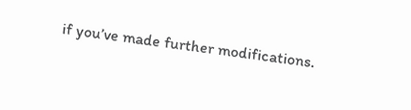if you’ve made further modifications.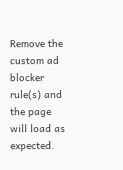Remove the custom ad blocker rule(s) and the page will load as expected.